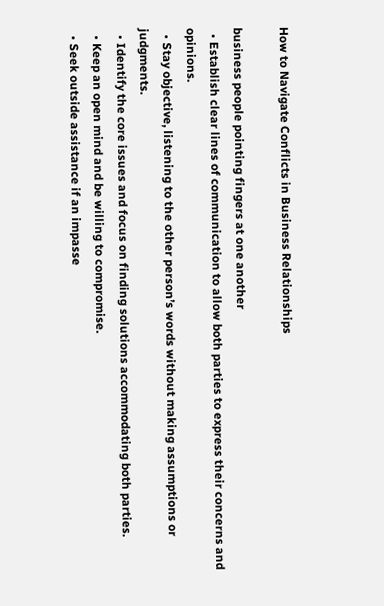How to Navigate Conflicts in Business Relationships

business people pointing fingers at one another
  • Establish clear lines of communication to allow both parties to express their concerns and opinions.
  • Stay objective, listening to the other person’s words without making assumptions or judgments.
  • Identify the core issues and focus on finding solutions accommodating both parties.
  • Keep an open mind and be willing to compromise.
  • Seek outside assistance if an impasse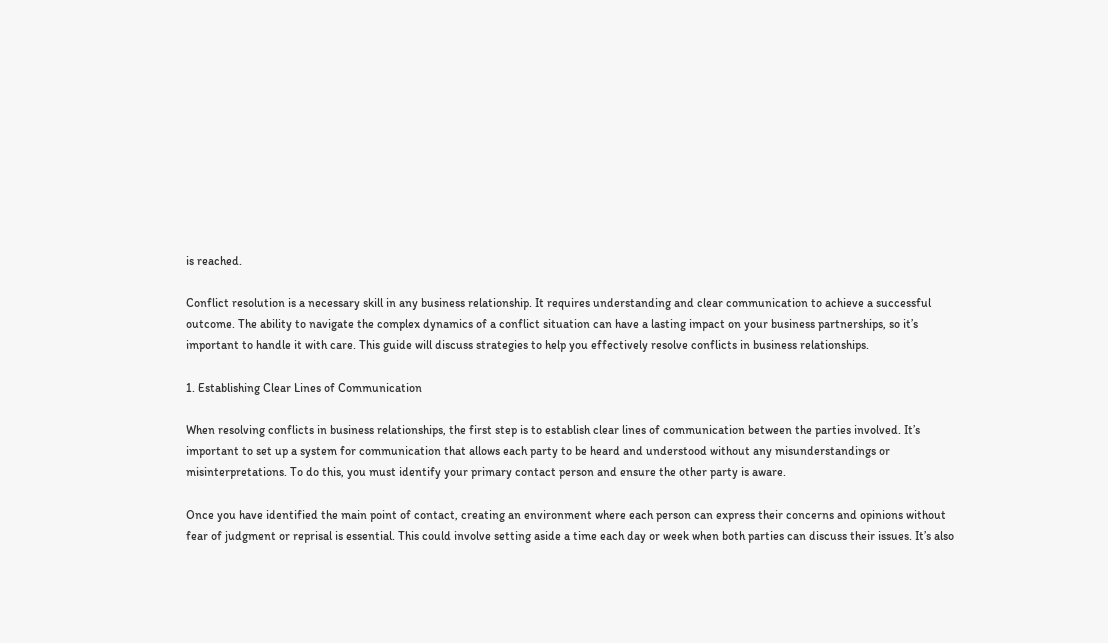is reached.

Conflict resolution is a necessary skill in any business relationship. It requires understanding and clear communication to achieve a successful outcome. The ability to navigate the complex dynamics of a conflict situation can have a lasting impact on your business partnerships, so it’s important to handle it with care. This guide will discuss strategies to help you effectively resolve conflicts in business relationships.

1. Establishing Clear Lines of Communication

When resolving conflicts in business relationships, the first step is to establish clear lines of communication between the parties involved. It’s important to set up a system for communication that allows each party to be heard and understood without any misunderstandings or misinterpretations. To do this, you must identify your primary contact person and ensure the other party is aware.

Once you have identified the main point of contact, creating an environment where each person can express their concerns and opinions without fear of judgment or reprisal is essential. This could involve setting aside a time each day or week when both parties can discuss their issues. It’s also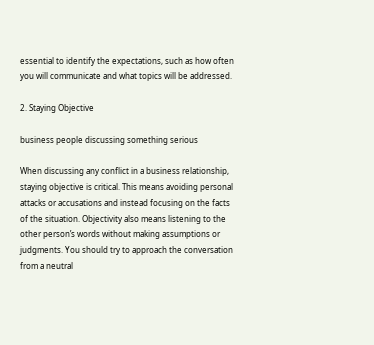essential to identify the expectations, such as how often you will communicate and what topics will be addressed.

2. Staying Objective

business people discussing something serious

When discussing any conflict in a business relationship, staying objective is critical. This means avoiding personal attacks or accusations and instead focusing on the facts of the situation. Objectivity also means listening to the other person’s words without making assumptions or judgments. You should try to approach the conversation from a neutral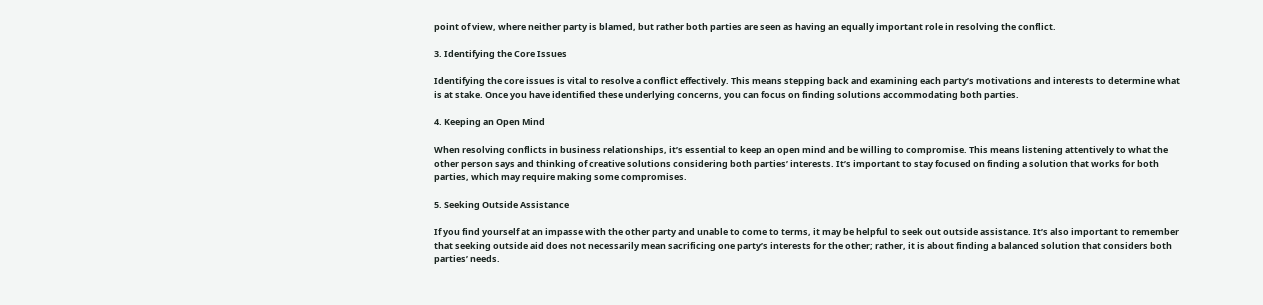point of view, where neither party is blamed, but rather both parties are seen as having an equally important role in resolving the conflict.

3. Identifying the Core Issues

Identifying the core issues is vital to resolve a conflict effectively. This means stepping back and examining each party’s motivations and interests to determine what is at stake. Once you have identified these underlying concerns, you can focus on finding solutions accommodating both parties.

4. Keeping an Open Mind

When resolving conflicts in business relationships, it’s essential to keep an open mind and be willing to compromise. This means listening attentively to what the other person says and thinking of creative solutions considering both parties’ interests. It’s important to stay focused on finding a solution that works for both parties, which may require making some compromises.

5. Seeking Outside Assistance

If you find yourself at an impasse with the other party and unable to come to terms, it may be helpful to seek out outside assistance. It’s also important to remember that seeking outside aid does not necessarily mean sacrificing one party’s interests for the other; rather, it is about finding a balanced solution that considers both parties’ needs.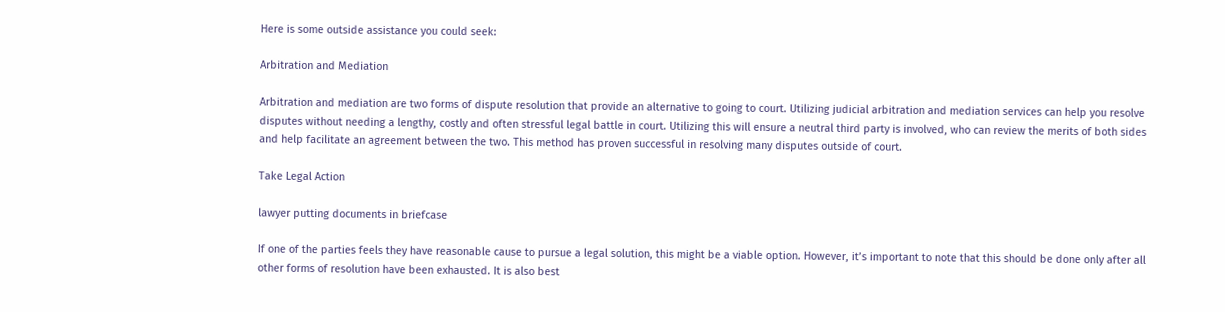Here is some outside assistance you could seek:

Arbitration and Mediation

Arbitration and mediation are two forms of dispute resolution that provide an alternative to going to court. Utilizing judicial arbitration and mediation services can help you resolve disputes without needing a lengthy, costly and often stressful legal battle in court. Utilizing this will ensure a neutral third party is involved, who can review the merits of both sides and help facilitate an agreement between the two. This method has proven successful in resolving many disputes outside of court.

Take Legal Action

lawyer putting documents in briefcase

If one of the parties feels they have reasonable cause to pursue a legal solution, this might be a viable option. However, it’s important to note that this should be done only after all other forms of resolution have been exhausted. It is also best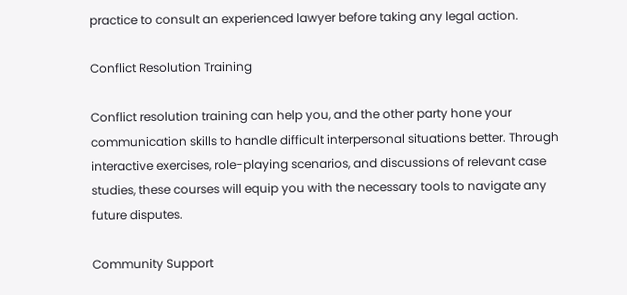practice to consult an experienced lawyer before taking any legal action.

Conflict Resolution Training

Conflict resolution training can help you, and the other party hone your communication skills to handle difficult interpersonal situations better. Through interactive exercises, role-playing scenarios, and discussions of relevant case studies, these courses will equip you with the necessary tools to navigate any future disputes.

Community Support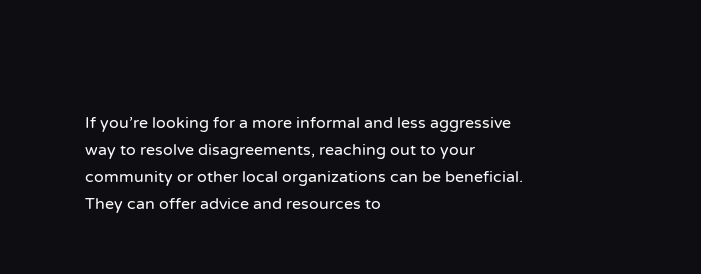If you’re looking for a more informal and less aggressive way to resolve disagreements, reaching out to your community or other local organizations can be beneficial. They can offer advice and resources to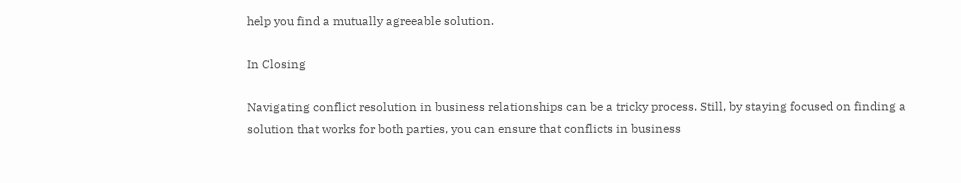help you find a mutually agreeable solution.

In Closing

Navigating conflict resolution in business relationships can be a tricky process. Still, by staying focused on finding a solution that works for both parties, you can ensure that conflicts in business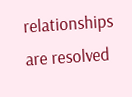relationships are resolved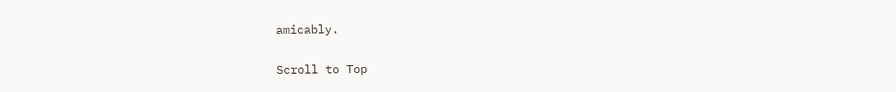amicably.

Scroll to Top